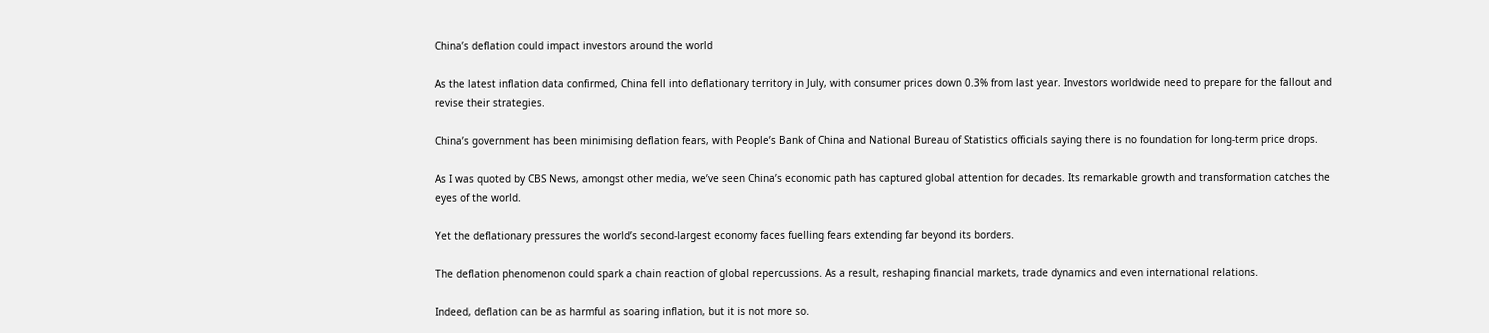China’s deflation could impact investors around the world

As the latest inflation data confirmed, China fell into deflationary territory in July, with consumer prices down 0.3% from last year. Investors worldwide need to prepare for the fallout and revise their strategies.

China’s government has been minimising deflation fears, with People’s Bank of China and National Bureau of Statistics officials saying there is no foundation for long-term price drops.

As I was quoted by CBS News, amongst other media, we’ve seen China’s economic path has captured global attention for decades. Its remarkable growth and transformation catches the eyes of the world.

Yet the deflationary pressures the world’s second-largest economy faces fuelling fears extending far beyond its borders.

The deflation phenomenon could spark a chain reaction of global repercussions. As a result, reshaping financial markets, trade dynamics and even international relations.

Indeed, deflation can be as harmful as soaring inflation, but it is not more so.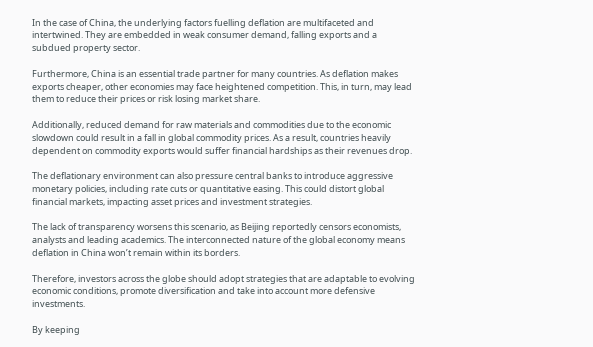In the case of China, the underlying factors fuelling deflation are multifaceted and intertwined. They are embedded in weak consumer demand, falling exports and a subdued property sector.

Furthermore, China is an essential trade partner for many countries. As deflation makes exports cheaper, other economies may face heightened competition. This, in turn, may lead them to reduce their prices or risk losing market share.

Additionally, reduced demand for raw materials and commodities due to the economic slowdown could result in a fall in global commodity prices. As a result, countries heavily dependent on commodity exports would suffer financial hardships as their revenues drop.

The deflationary environment can also pressure central banks to introduce aggressive monetary policies, including rate cuts or quantitative easing. This could distort global financial markets, impacting asset prices and investment strategies.

The lack of transparency worsens this scenario, as Beijing reportedly censors economists, analysts and leading academics. The interconnected nature of the global economy means deflation in China won’t remain within its borders.

Therefore, investors across the globe should adopt strategies that are adaptable to evolving economic conditions, promote diversification and take into account more defensive investments.

By keeping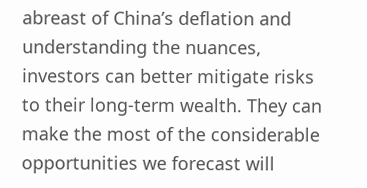abreast of China’s deflation and understanding the nuances, investors can better mitigate risks to their long-term wealth. They can make the most of the considerable opportunities we forecast will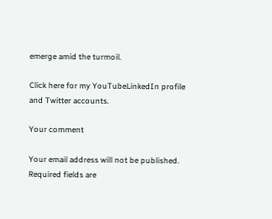emerge amid the turmoil.

Click here for my YouTubeLinkedIn profile and Twitter accounts.

Your comment

Your email address will not be published. Required fields are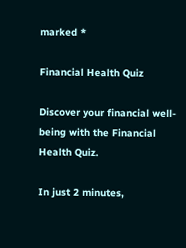marked *

Financial Health Quiz

Discover your financial well-being with the Financial Health Quiz.

In just 2 minutes,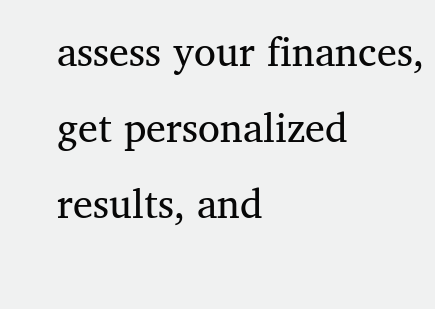assess your finances, get personalized results, and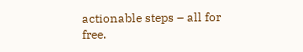actionable steps – all for free.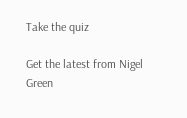Take the quiz

Get the latest from Nigel Green